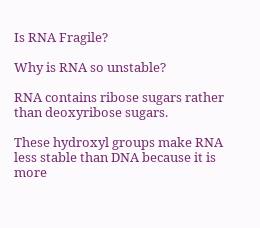Is RNA Fragile?

Why is RNA so unstable?

RNA contains ribose sugars rather than deoxyribose sugars.

These hydroxyl groups make RNA less stable than DNA because it is more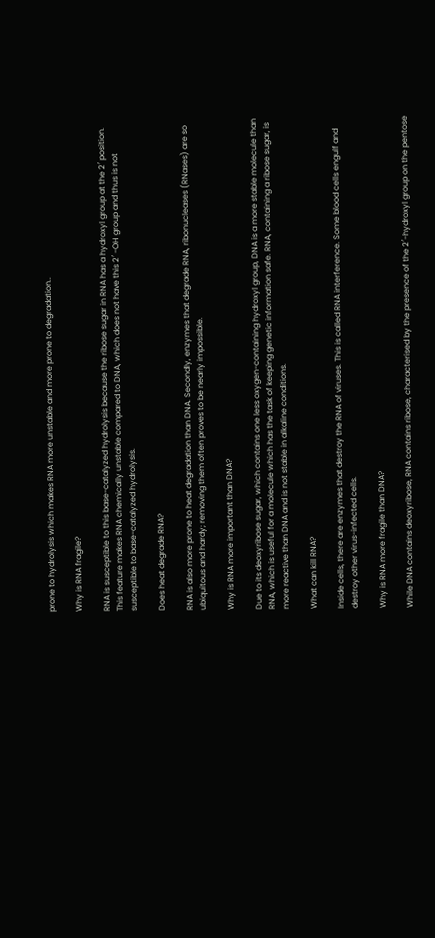prone to hydrolysis which makes RNA more unstable and more prone to degradation..

Why is RNA fragile?

RNA is susceptible to this base-catalyzed hydrolysis because the ribose sugar in RNA has a hydroxyl group at the 2′ position. This feature makes RNA chemically unstable compared to DNA, which does not have this 2′ -OH group and thus is not susceptible to base-catalyzed hydrolysis.

Does heat degrade RNA?

RNA is also more prone to heat degradation than DNA. Secondly, enzymes that degrade RNA, ribonucleases (RNases) are so ubiquitous and hardy; removing them often proves to be nearly impossible.

Why is RNA more important than DNA?

Due to its deoxyribose sugar, which contains one less oxygen-containing hydroxyl group, DNA is a more stable molecule than RNA, which is useful for a molecule which has the task of keeping genetic information safe. RNA, containing a ribose sugar, is more reactive than DNA and is not stable in alkaline conditions.

What can kill RNA?

Inside cells, there are enzymes that destroy the RNA of viruses. This is called RNA interference. Some blood cells engulf and destroy other virus-infected cells.

Why is RNA more fragile than DNA?

While DNA contains deoxyribose, RNA contains ribose, characterised by the presence of the 2′-hydroxyl group on the pentose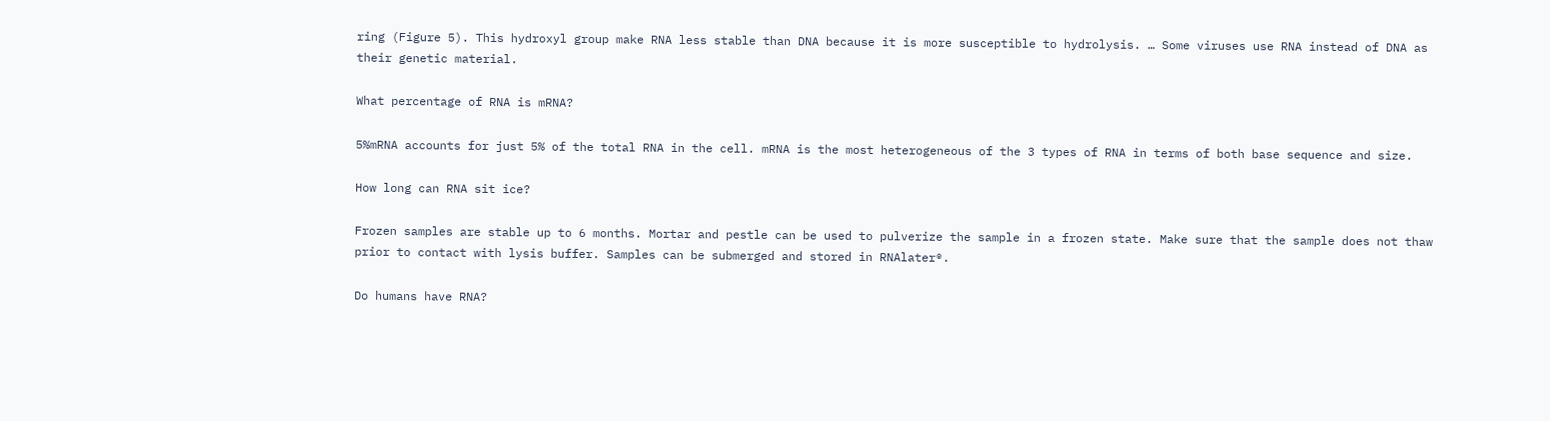ring (Figure 5). This hydroxyl group make RNA less stable than DNA because it is more susceptible to hydrolysis. … Some viruses use RNA instead of DNA as their genetic material.

What percentage of RNA is mRNA?

5%mRNA accounts for just 5% of the total RNA in the cell. mRNA is the most heterogeneous of the 3 types of RNA in terms of both base sequence and size.

How long can RNA sit ice?

Frozen samples are stable up to 6 months. Mortar and pestle can be used to pulverize the sample in a frozen state. Make sure that the sample does not thaw prior to contact with lysis buffer. Samples can be submerged and stored in RNAlater®.

Do humans have RNA?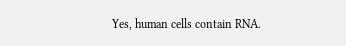Yes, human cells contain RNA.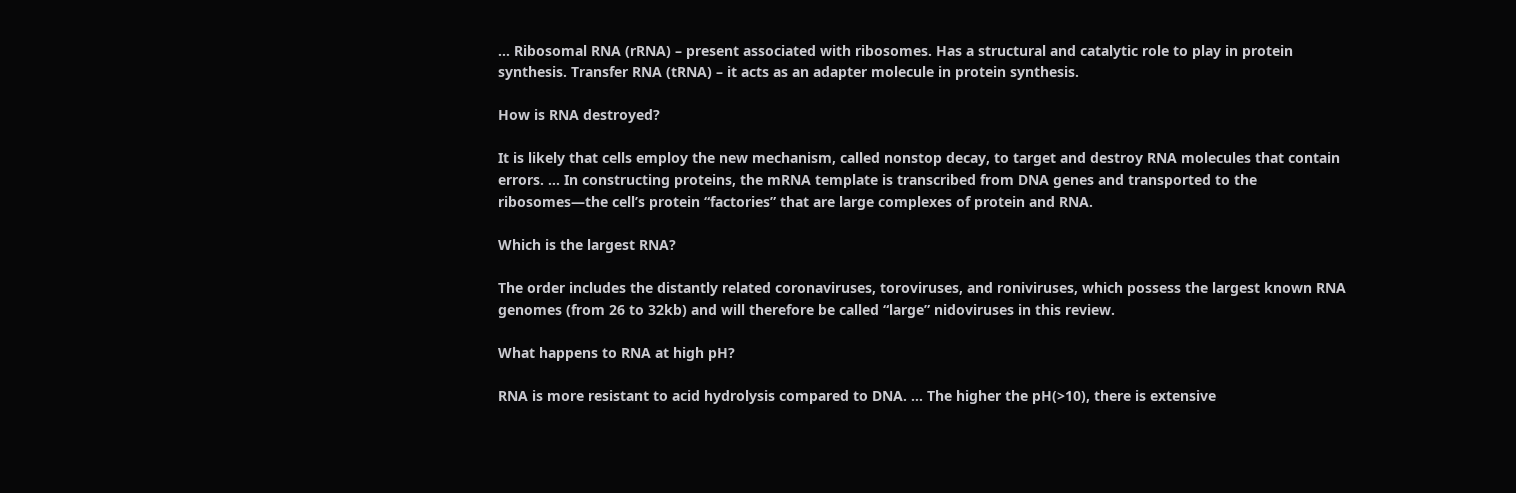… Ribosomal RNA (rRNA) – present associated with ribosomes. Has a structural and catalytic role to play in protein synthesis. Transfer RNA (tRNA) – it acts as an adapter molecule in protein synthesis.

How is RNA destroyed?

It is likely that cells employ the new mechanism, called nonstop decay, to target and destroy RNA molecules that contain errors. … In constructing proteins, the mRNA template is transcribed from DNA genes and transported to the ribosomes—the cell’s protein “factories” that are large complexes of protein and RNA.

Which is the largest RNA?

The order includes the distantly related coronaviruses, toroviruses, and roniviruses, which possess the largest known RNA genomes (from 26 to 32kb) and will therefore be called “large” nidoviruses in this review.

What happens to RNA at high pH?

RNA is more resistant to acid hydrolysis compared to DNA. … The higher the pH(>10), there is extensive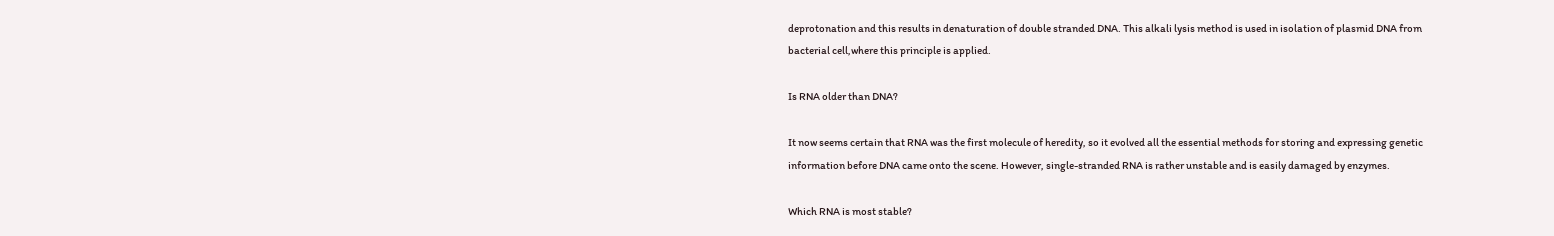deprotonation and this results in denaturation of double stranded DNA. This alkali lysis method is used in isolation of plasmid DNA from bacterial cell,where this principle is applied.

Is RNA older than DNA?

It now seems certain that RNA was the first molecule of heredity, so it evolved all the essential methods for storing and expressing genetic information before DNA came onto the scene. However, single-stranded RNA is rather unstable and is easily damaged by enzymes.

Which RNA is most stable?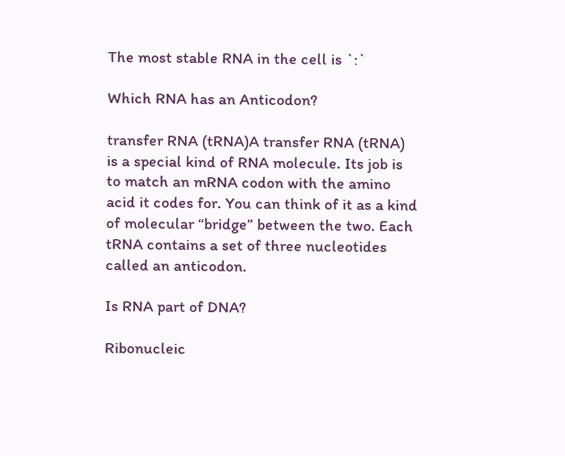The most stable RNA in the cell is `:`

Which RNA has an Anticodon?

transfer RNA (tRNA)A transfer RNA (tRNA) is a special kind of RNA molecule. Its job is to match an mRNA codon with the amino acid it codes for. You can think of it as a kind of molecular “bridge” between the two. Each tRNA contains a set of three nucleotides called an anticodon.

Is RNA part of DNA?

Ribonucleic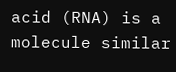acid (RNA) is a molecule similar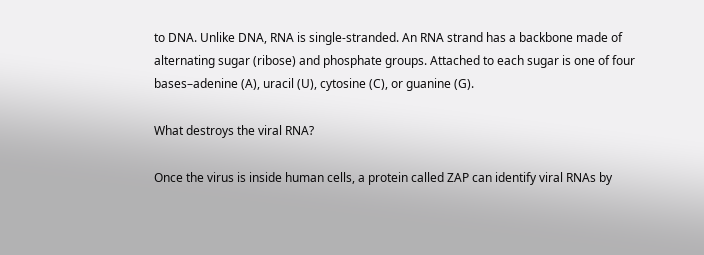to DNA. Unlike DNA, RNA is single-stranded. An RNA strand has a backbone made of alternating sugar (ribose) and phosphate groups. Attached to each sugar is one of four bases–adenine (A), uracil (U), cytosine (C), or guanine (G).

What destroys the viral RNA?

Once the virus is inside human cells, a protein called ZAP can identify viral RNAs by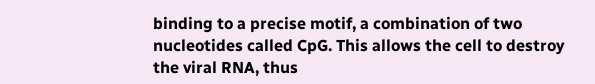binding to a precise motif, a combination of two nucleotides called CpG. This allows the cell to destroy the viral RNA, thus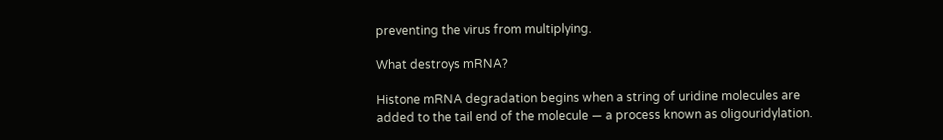preventing the virus from multiplying.

What destroys mRNA?

Histone mRNA degradation begins when a string of uridine molecules are added to the tail end of the molecule — a process known as oligouridylation.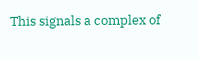This signals a complex of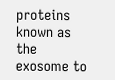proteins known as the exosome to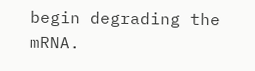begin degrading the mRNA.